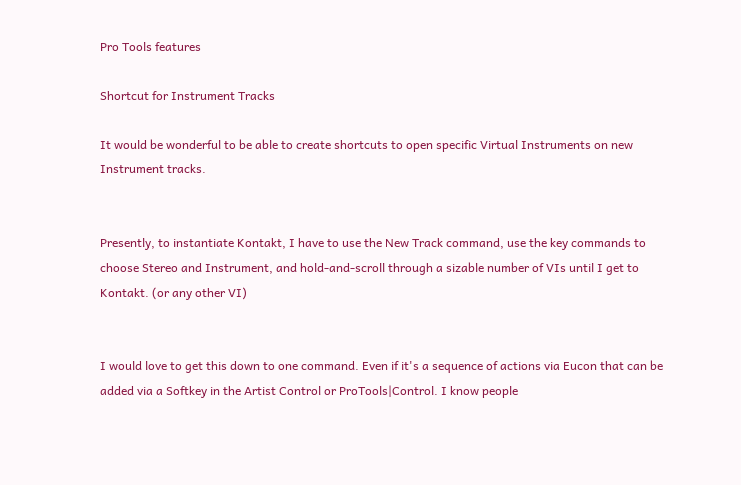Pro Tools features

Shortcut for Instrument Tracks

It would be wonderful to be able to create shortcuts to open specific Virtual Instruments on new Instrument tracks.


Presently, to instantiate Kontakt, I have to use the New Track command, use the key commands to choose Stereo and Instrument, and hold-and-scroll through a sizable number of VIs until I get to Kontakt. (or any other VI)


I would love to get this down to one command. Even if it's a sequence of actions via Eucon that can be added via a Softkey in the Artist Control or ProTools|Control. I know people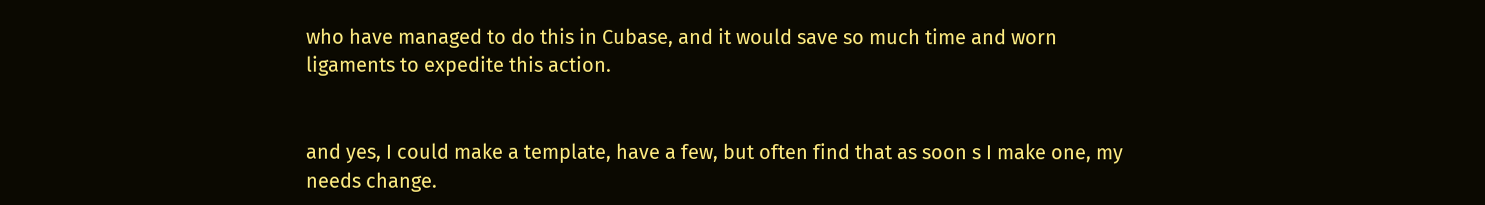who have managed to do this in Cubase, and it would save so much time and worn ligaments to expedite this action.


and yes, I could make a template, have a few, but often find that as soon s I make one, my needs change.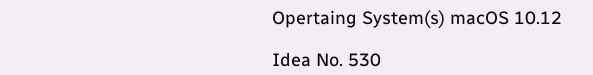Opertaing System(s) macOS 10.12

Idea No. 530